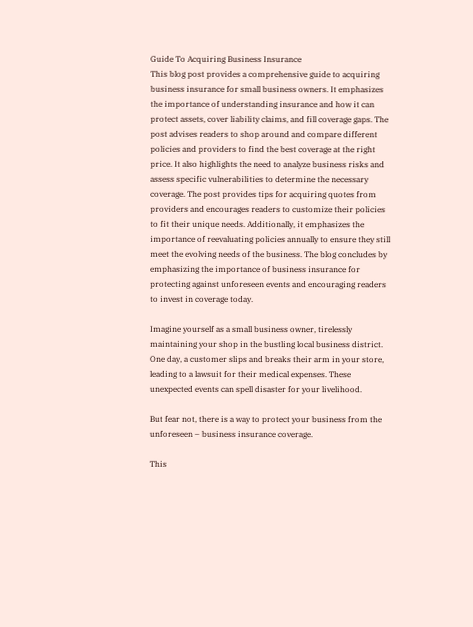Guide To Acquiring Business Insurance
This blog post provides a comprehensive guide to acquiring business insurance for small business owners. It emphasizes the importance of understanding insurance and how it can protect assets, cover liability claims, and fill coverage gaps. The post advises readers to shop around and compare different policies and providers to find the best coverage at the right price. It also highlights the need to analyze business risks and assess specific vulnerabilities to determine the necessary coverage. The post provides tips for acquiring quotes from providers and encourages readers to customize their policies to fit their unique needs. Additionally, it emphasizes the importance of reevaluating policies annually to ensure they still meet the evolving needs of the business. The blog concludes by emphasizing the importance of business insurance for protecting against unforeseen events and encouraging readers to invest in coverage today.

Imagine yourself as a small business owner, tirelessly maintaining your shop in the bustling local business district. One day, a customer slips and breaks their arm in your store, leading to a lawsuit for their medical expenses. These unexpected events can spell disaster for your livelihood.

But fear not, there is a way to protect your business from the unforeseen – business insurance coverage.

This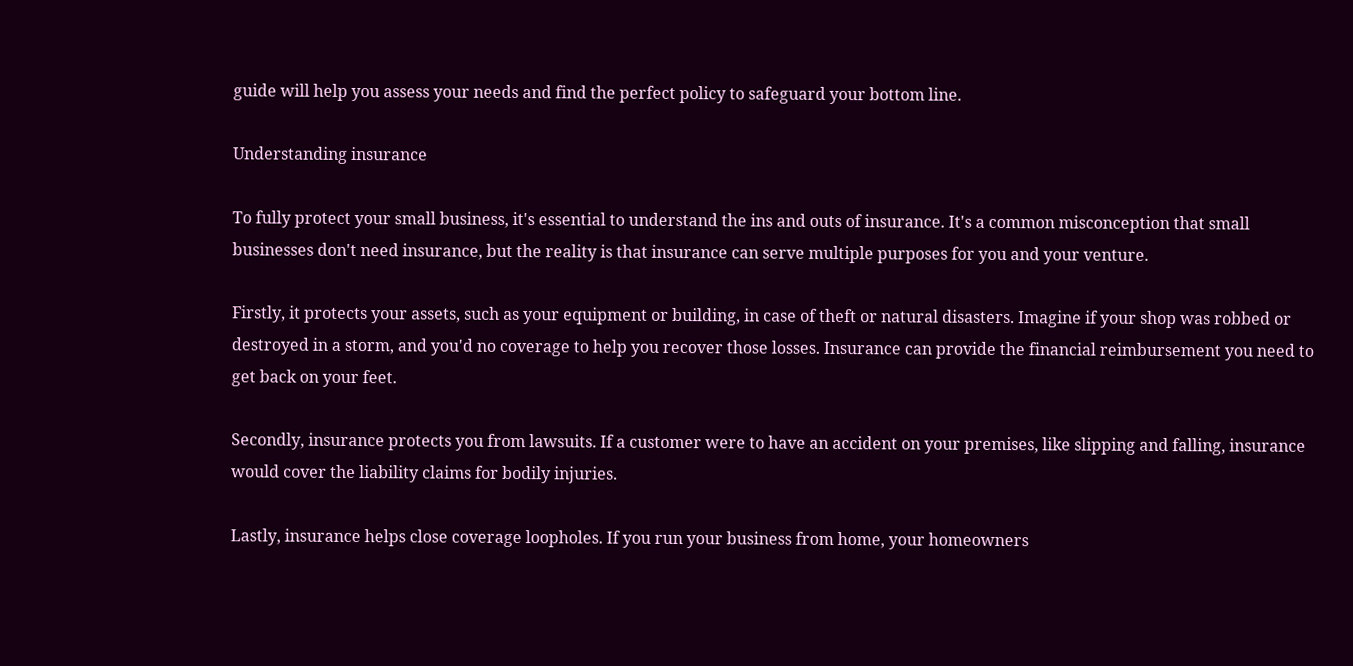guide will help you assess your needs and find the perfect policy to safeguard your bottom line.

Understanding insurance

To fully protect your small business, it's essential to understand the ins and outs of insurance. It's a common misconception that small businesses don't need insurance, but the reality is that insurance can serve multiple purposes for you and your venture.

Firstly, it protects your assets, such as your equipment or building, in case of theft or natural disasters. Imagine if your shop was robbed or destroyed in a storm, and you'd no coverage to help you recover those losses. Insurance can provide the financial reimbursement you need to get back on your feet.

Secondly, insurance protects you from lawsuits. If a customer were to have an accident on your premises, like slipping and falling, insurance would cover the liability claims for bodily injuries.

Lastly, insurance helps close coverage loopholes. If you run your business from home, your homeowners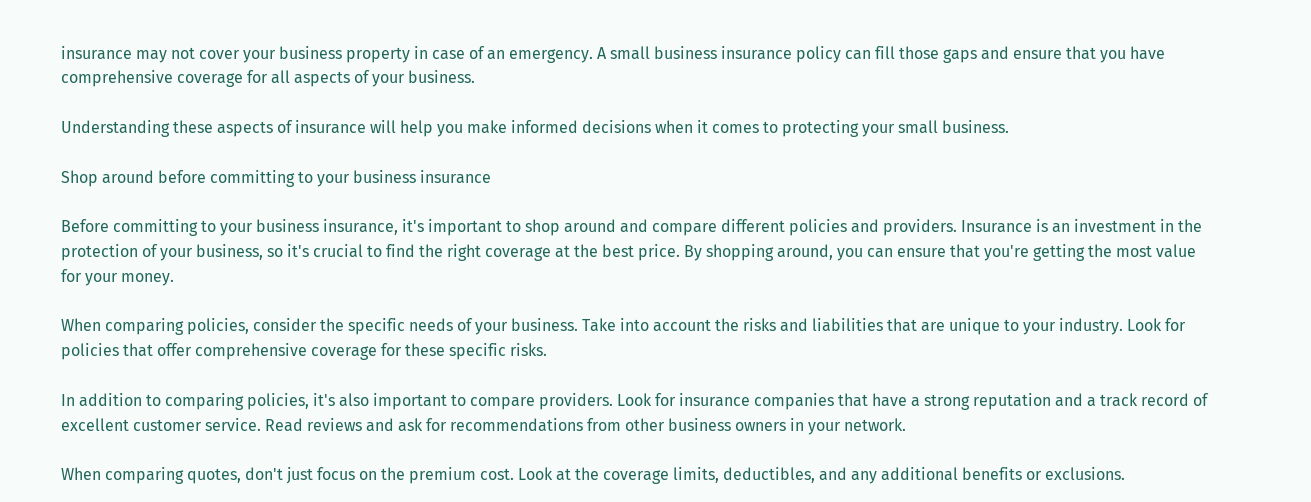insurance may not cover your business property in case of an emergency. A small business insurance policy can fill those gaps and ensure that you have comprehensive coverage for all aspects of your business.

Understanding these aspects of insurance will help you make informed decisions when it comes to protecting your small business.

Shop around before committing to your business insurance

Before committing to your business insurance, it's important to shop around and compare different policies and providers. Insurance is an investment in the protection of your business, so it's crucial to find the right coverage at the best price. By shopping around, you can ensure that you're getting the most value for your money.

When comparing policies, consider the specific needs of your business. Take into account the risks and liabilities that are unique to your industry. Look for policies that offer comprehensive coverage for these specific risks.

In addition to comparing policies, it's also important to compare providers. Look for insurance companies that have a strong reputation and a track record of excellent customer service. Read reviews and ask for recommendations from other business owners in your network.

When comparing quotes, don't just focus on the premium cost. Look at the coverage limits, deductibles, and any additional benefits or exclusions.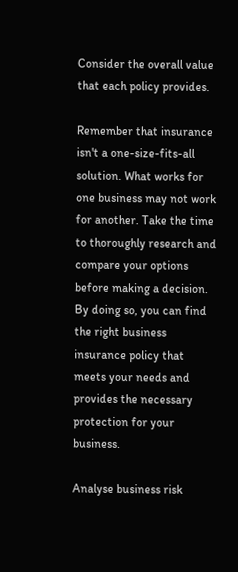Consider the overall value that each policy provides.

Remember that insurance isn't a one-size-fits-all solution. What works for one business may not work for another. Take the time to thoroughly research and compare your options before making a decision. By doing so, you can find the right business insurance policy that meets your needs and provides the necessary protection for your business.

Analyse business risk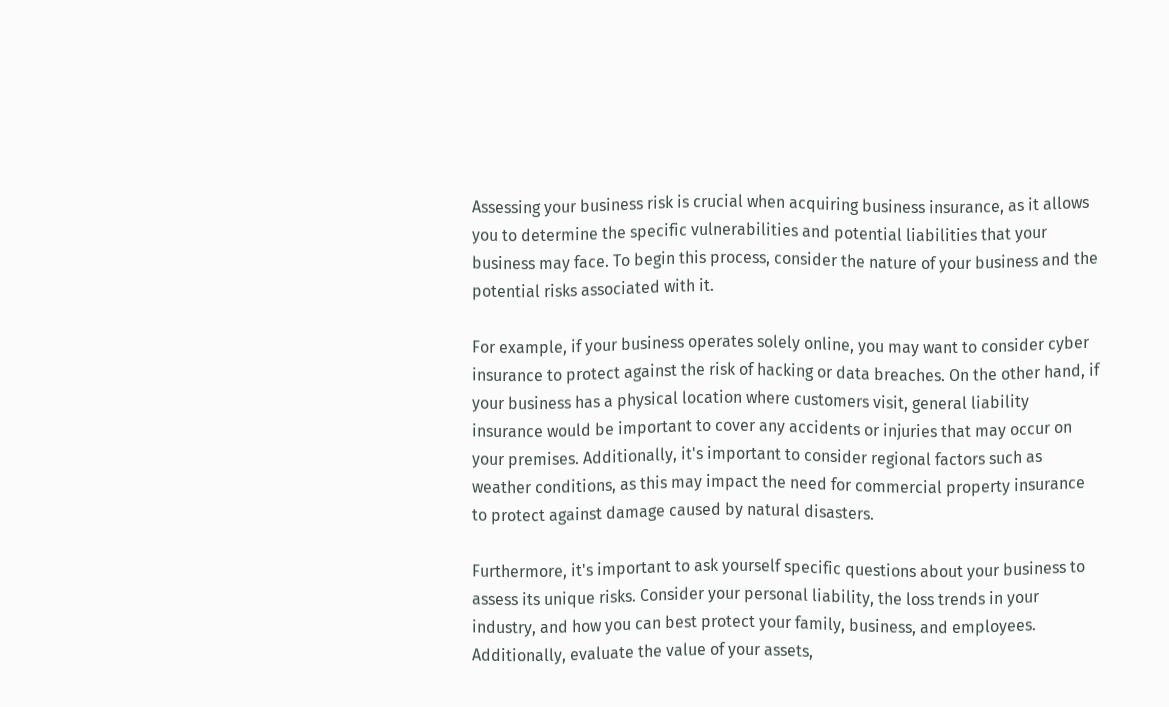Assessing your business risk is crucial when acquiring business insurance, as it allows you to determine the specific vulnerabilities and potential liabilities that your business may face. To begin this process, consider the nature of your business and the potential risks associated with it.

For example, if your business operates solely online, you may want to consider cyber insurance to protect against the risk of hacking or data breaches. On the other hand, if your business has a physical location where customers visit, general liability insurance would be important to cover any accidents or injuries that may occur on your premises. Additionally, it's important to consider regional factors such as weather conditions, as this may impact the need for commercial property insurance to protect against damage caused by natural disasters.

Furthermore, it's important to ask yourself specific questions about your business to assess its unique risks. Consider your personal liability, the loss trends in your industry, and how you can best protect your family, business, and employees. Additionally, evaluate the value of your assets,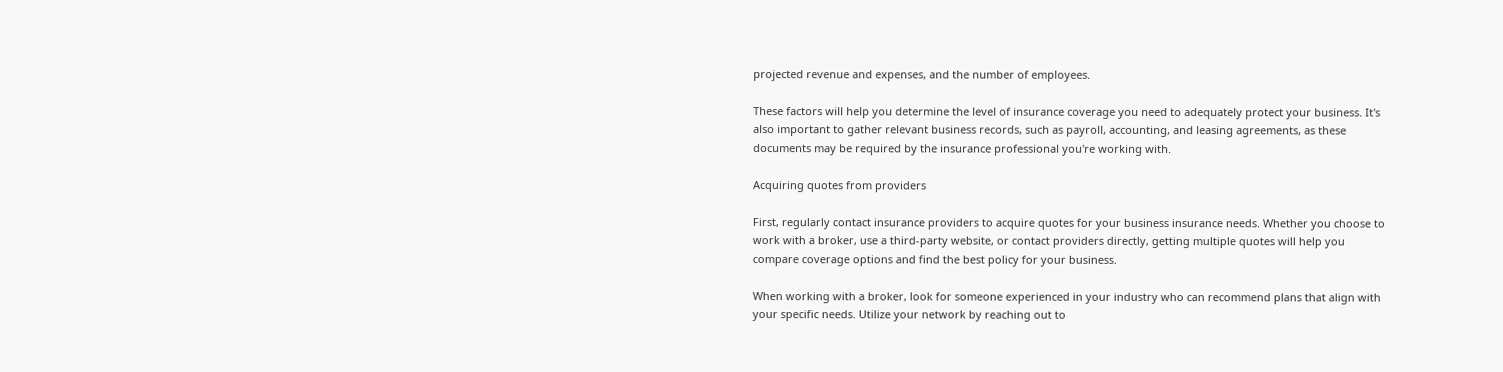projected revenue and expenses, and the number of employees.

These factors will help you determine the level of insurance coverage you need to adequately protect your business. It's also important to gather relevant business records, such as payroll, accounting, and leasing agreements, as these documents may be required by the insurance professional you're working with.

Acquiring quotes from providers

First, regularly contact insurance providers to acquire quotes for your business insurance needs. Whether you choose to work with a broker, use a third-party website, or contact providers directly, getting multiple quotes will help you compare coverage options and find the best policy for your business.

When working with a broker, look for someone experienced in your industry who can recommend plans that align with your specific needs. Utilize your network by reaching out to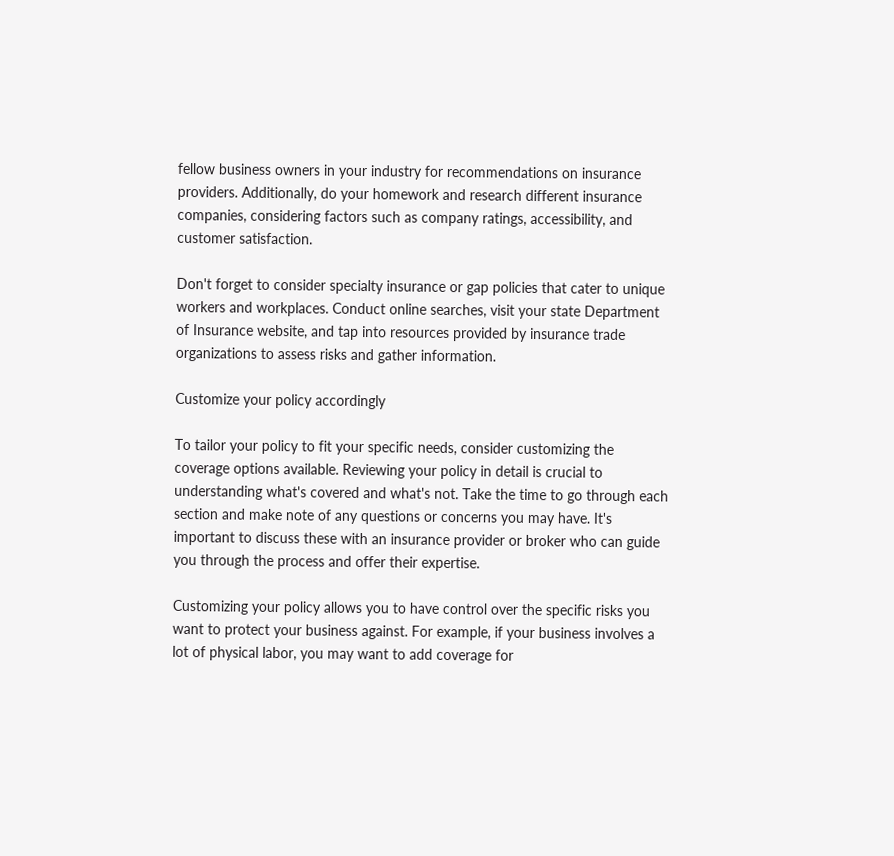fellow business owners in your industry for recommendations on insurance providers. Additionally, do your homework and research different insurance companies, considering factors such as company ratings, accessibility, and customer satisfaction.

Don't forget to consider specialty insurance or gap policies that cater to unique workers and workplaces. Conduct online searches, visit your state Department of Insurance website, and tap into resources provided by insurance trade organizations to assess risks and gather information.

Customize your policy accordingly

To tailor your policy to fit your specific needs, consider customizing the coverage options available. Reviewing your policy in detail is crucial to understanding what's covered and what's not. Take the time to go through each section and make note of any questions or concerns you may have. It's important to discuss these with an insurance provider or broker who can guide you through the process and offer their expertise.

Customizing your policy allows you to have control over the specific risks you want to protect your business against. For example, if your business involves a lot of physical labor, you may want to add coverage for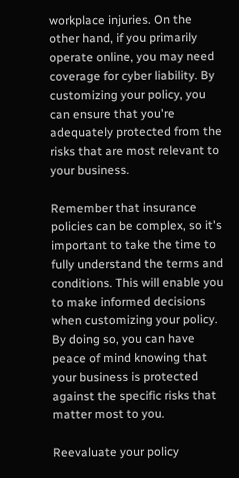workplace injuries. On the other hand, if you primarily operate online, you may need coverage for cyber liability. By customizing your policy, you can ensure that you're adequately protected from the risks that are most relevant to your business.

Remember that insurance policies can be complex, so it's important to take the time to fully understand the terms and conditions. This will enable you to make informed decisions when customizing your policy. By doing so, you can have peace of mind knowing that your business is protected against the specific risks that matter most to you.

Reevaluate your policy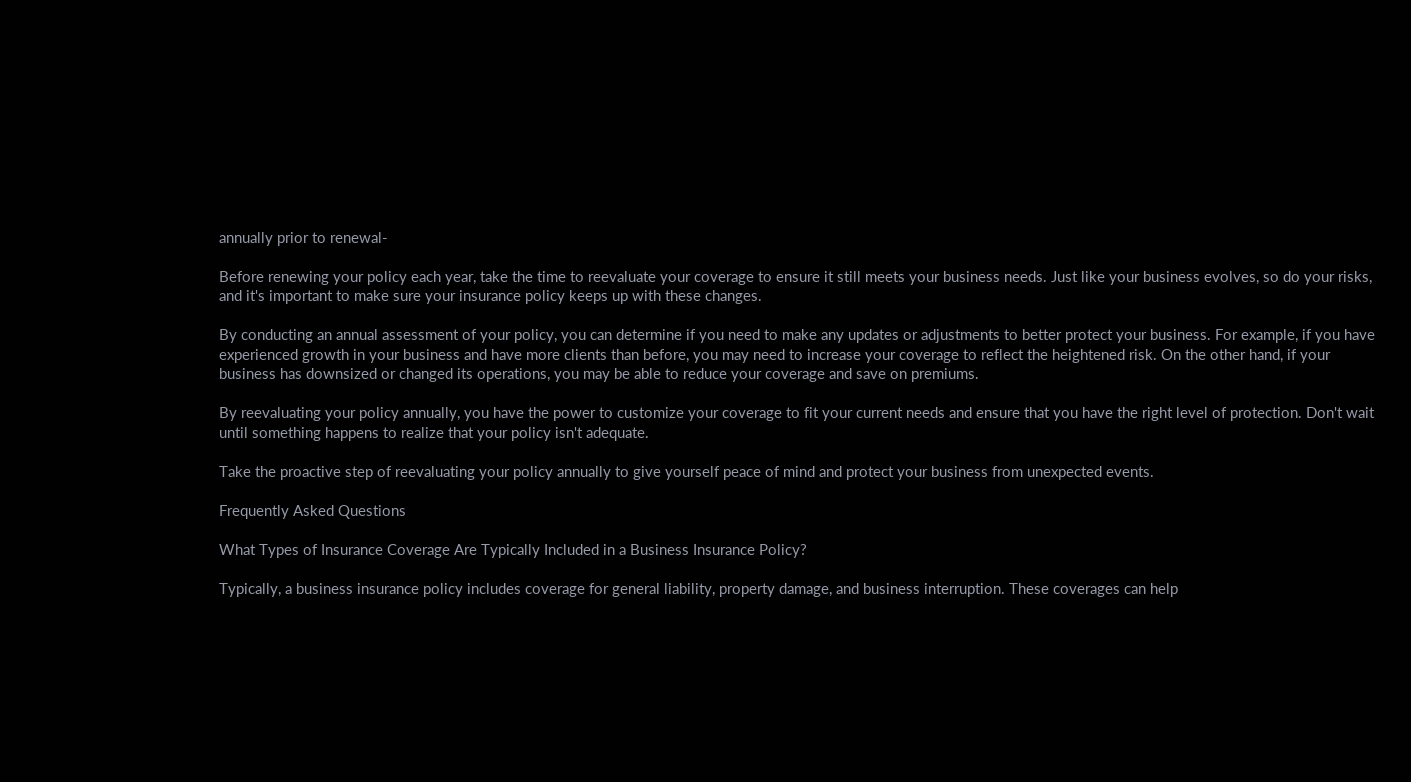annually prior to renewal-

Before renewing your policy each year, take the time to reevaluate your coverage to ensure it still meets your business needs. Just like your business evolves, so do your risks, and it's important to make sure your insurance policy keeps up with these changes.

By conducting an annual assessment of your policy, you can determine if you need to make any updates or adjustments to better protect your business. For example, if you have experienced growth in your business and have more clients than before, you may need to increase your coverage to reflect the heightened risk. On the other hand, if your business has downsized or changed its operations, you may be able to reduce your coverage and save on premiums.

By reevaluating your policy annually, you have the power to customize your coverage to fit your current needs and ensure that you have the right level of protection. Don't wait until something happens to realize that your policy isn't adequate.

Take the proactive step of reevaluating your policy annually to give yourself peace of mind and protect your business from unexpected events.

Frequently Asked Questions

What Types of Insurance Coverage Are Typically Included in a Business Insurance Policy?

Typically, a business insurance policy includes coverage for general liability, property damage, and business interruption. These coverages can help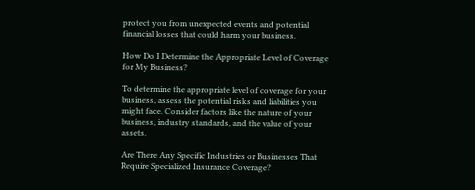protect you from unexpected events and potential financial losses that could harm your business.

How Do I Determine the Appropriate Level of Coverage for My Business?

To determine the appropriate level of coverage for your business, assess the potential risks and liabilities you might face. Consider factors like the nature of your business, industry standards, and the value of your assets.

Are There Any Specific Industries or Businesses That Require Specialized Insurance Coverage?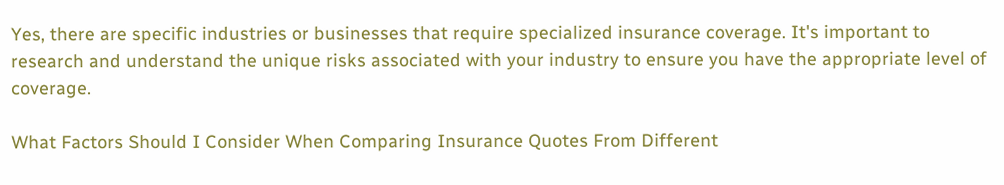Yes, there are specific industries or businesses that require specialized insurance coverage. It's important to research and understand the unique risks associated with your industry to ensure you have the appropriate level of coverage.

What Factors Should I Consider When Comparing Insurance Quotes From Different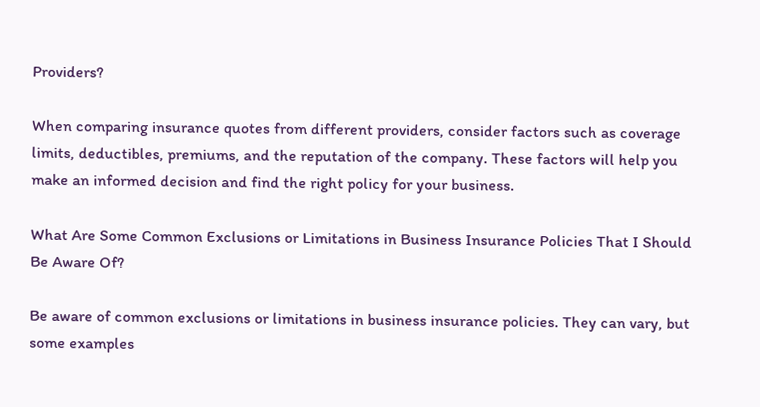Providers?

When comparing insurance quotes from different providers, consider factors such as coverage limits, deductibles, premiums, and the reputation of the company. These factors will help you make an informed decision and find the right policy for your business.

What Are Some Common Exclusions or Limitations in Business Insurance Policies That I Should Be Aware Of?

Be aware of common exclusions or limitations in business insurance policies. They can vary, but some examples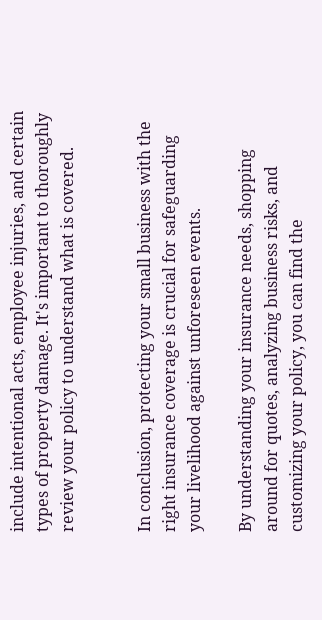include intentional acts, employee injuries, and certain types of property damage. It's important to thoroughly review your policy to understand what is covered.


In conclusion, protecting your small business with the right insurance coverage is crucial for safeguarding your livelihood against unforeseen events.

By understanding your insurance needs, shopping around for quotes, analyzing business risks, and customizing your policy, you can find the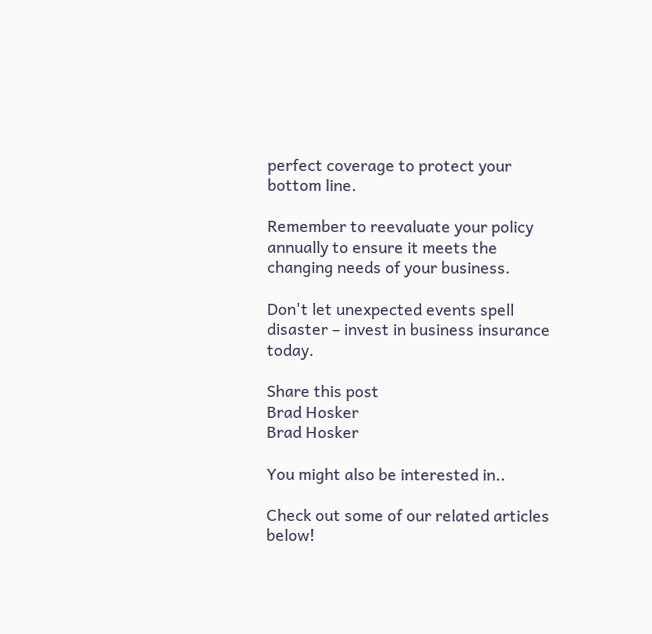perfect coverage to protect your bottom line.

Remember to reevaluate your policy annually to ensure it meets the changing needs of your business.

Don't let unexpected events spell disaster – invest in business insurance today.

Share this post
Brad Hosker
Brad Hosker

You might also be interested in..

Check out some of our related articles below!